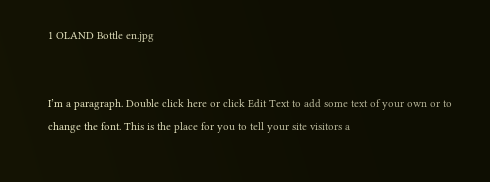1 OLAND Bottle en.jpg


I’m a paragraph. Double click here or click Edit Text to add some text of your own or to change the font. This is the place for you to tell your site visitors a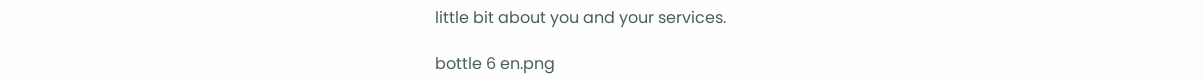little bit about you and your services.

bottle 6 en.png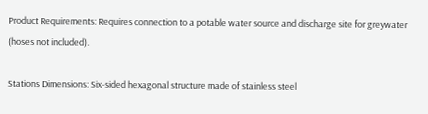Product Requirements: Requires connection to a potable water source and discharge site for greywater (hoses not included).

Stations Dimensions: Six-sided hexagonal structure made of stainless steel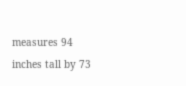measures 94 inches tall by 73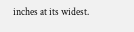inches at its widest.